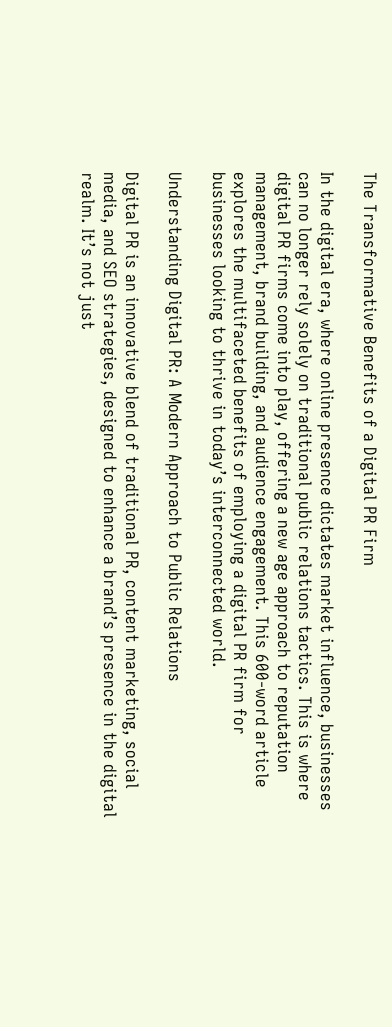The Transformative Benefits of a Digital PR Firm

In the digital era, where online presence dictates market influence, businesses can no longer rely solely on traditional public relations tactics. This is where digital PR firms come into play, offering a new age approach to reputation management, brand building, and audience engagement. This 600-word article explores the multifaceted benefits of employing a digital PR firm for businesses looking to thrive in today’s interconnected world.

Understanding Digital PR: A Modern Approach to Public Relations

Digital PR is an innovative blend of traditional PR, content marketing, social media, and SEO strategies, designed to enhance a brand’s presence in the digital realm. It’s not just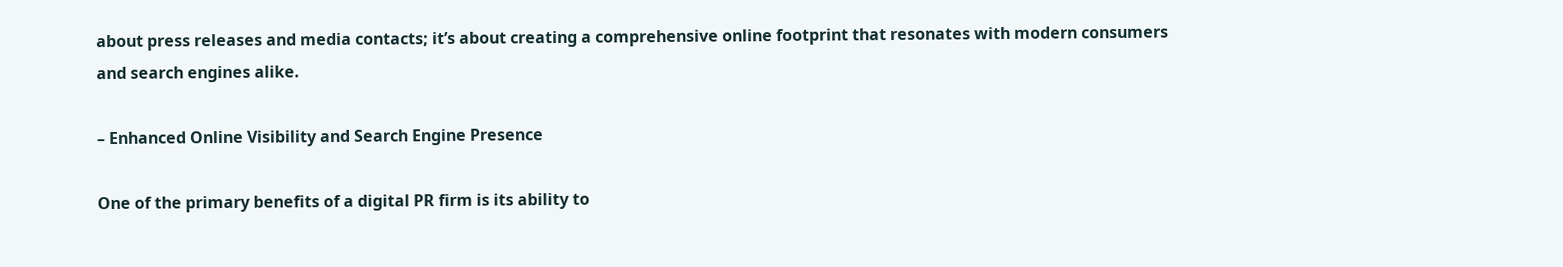about press releases and media contacts; it’s about creating a comprehensive online footprint that resonates with modern consumers and search engines alike.

– Enhanced Online Visibility and Search Engine Presence

One of the primary benefits of a digital PR firm is its ability to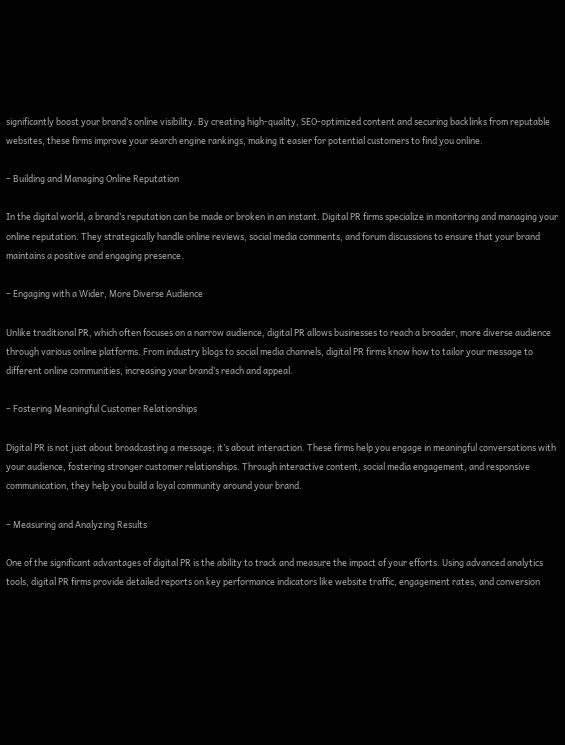significantly boost your brand’s online visibility. By creating high-quality, SEO-optimized content and securing backlinks from reputable websites, these firms improve your search engine rankings, making it easier for potential customers to find you online.

– Building and Managing Online Reputation

In the digital world, a brand’s reputation can be made or broken in an instant. Digital PR firms specialize in monitoring and managing your online reputation. They strategically handle online reviews, social media comments, and forum discussions to ensure that your brand maintains a positive and engaging presence.

– Engaging with a Wider, More Diverse Audience

Unlike traditional PR, which often focuses on a narrow audience, digital PR allows businesses to reach a broader, more diverse audience through various online platforms. From industry blogs to social media channels, digital PR firms know how to tailor your message to different online communities, increasing your brand’s reach and appeal.

– Fostering Meaningful Customer Relationships

Digital PR is not just about broadcasting a message; it’s about interaction. These firms help you engage in meaningful conversations with your audience, fostering stronger customer relationships. Through interactive content, social media engagement, and responsive communication, they help you build a loyal community around your brand.

– Measuring and Analyzing Results

One of the significant advantages of digital PR is the ability to track and measure the impact of your efforts. Using advanced analytics tools, digital PR firms provide detailed reports on key performance indicators like website traffic, engagement rates, and conversion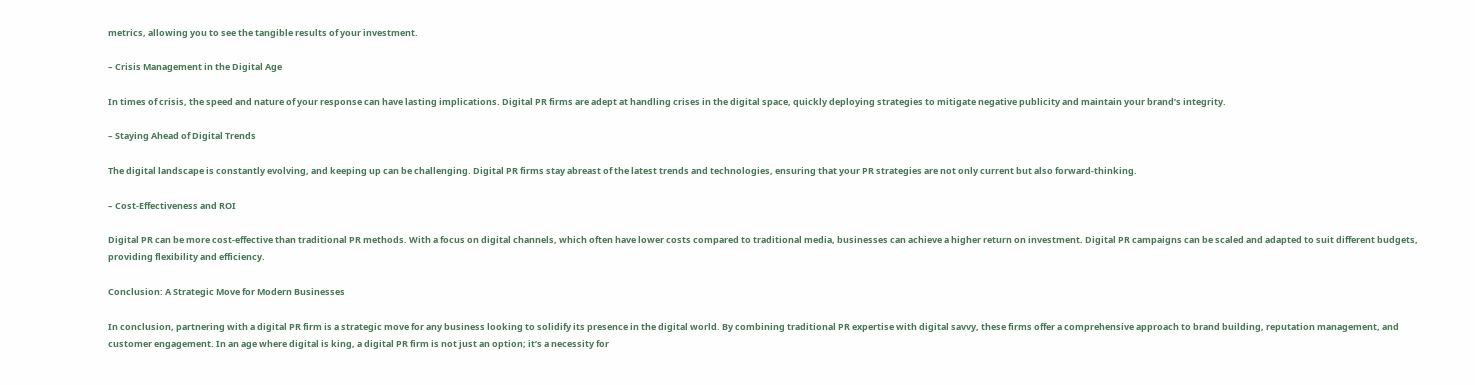metrics, allowing you to see the tangible results of your investment.

– Crisis Management in the Digital Age

In times of crisis, the speed and nature of your response can have lasting implications. Digital PR firms are adept at handling crises in the digital space, quickly deploying strategies to mitigate negative publicity and maintain your brand’s integrity.

– Staying Ahead of Digital Trends

The digital landscape is constantly evolving, and keeping up can be challenging. Digital PR firms stay abreast of the latest trends and technologies, ensuring that your PR strategies are not only current but also forward-thinking.

– Cost-Effectiveness and ROI

Digital PR can be more cost-effective than traditional PR methods. With a focus on digital channels, which often have lower costs compared to traditional media, businesses can achieve a higher return on investment. Digital PR campaigns can be scaled and adapted to suit different budgets, providing flexibility and efficiency.

Conclusion: A Strategic Move for Modern Businesses

In conclusion, partnering with a digital PR firm is a strategic move for any business looking to solidify its presence in the digital world. By combining traditional PR expertise with digital savvy, these firms offer a comprehensive approach to brand building, reputation management, and customer engagement. In an age where digital is king, a digital PR firm is not just an option; it’s a necessity for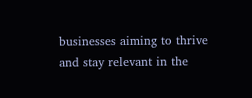businesses aiming to thrive and stay relevant in the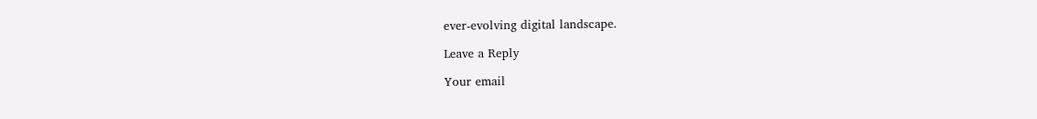ever-evolving digital landscape.

Leave a Reply

Your email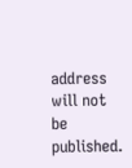address will not be published.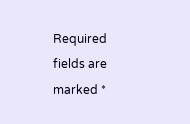Required fields are marked *